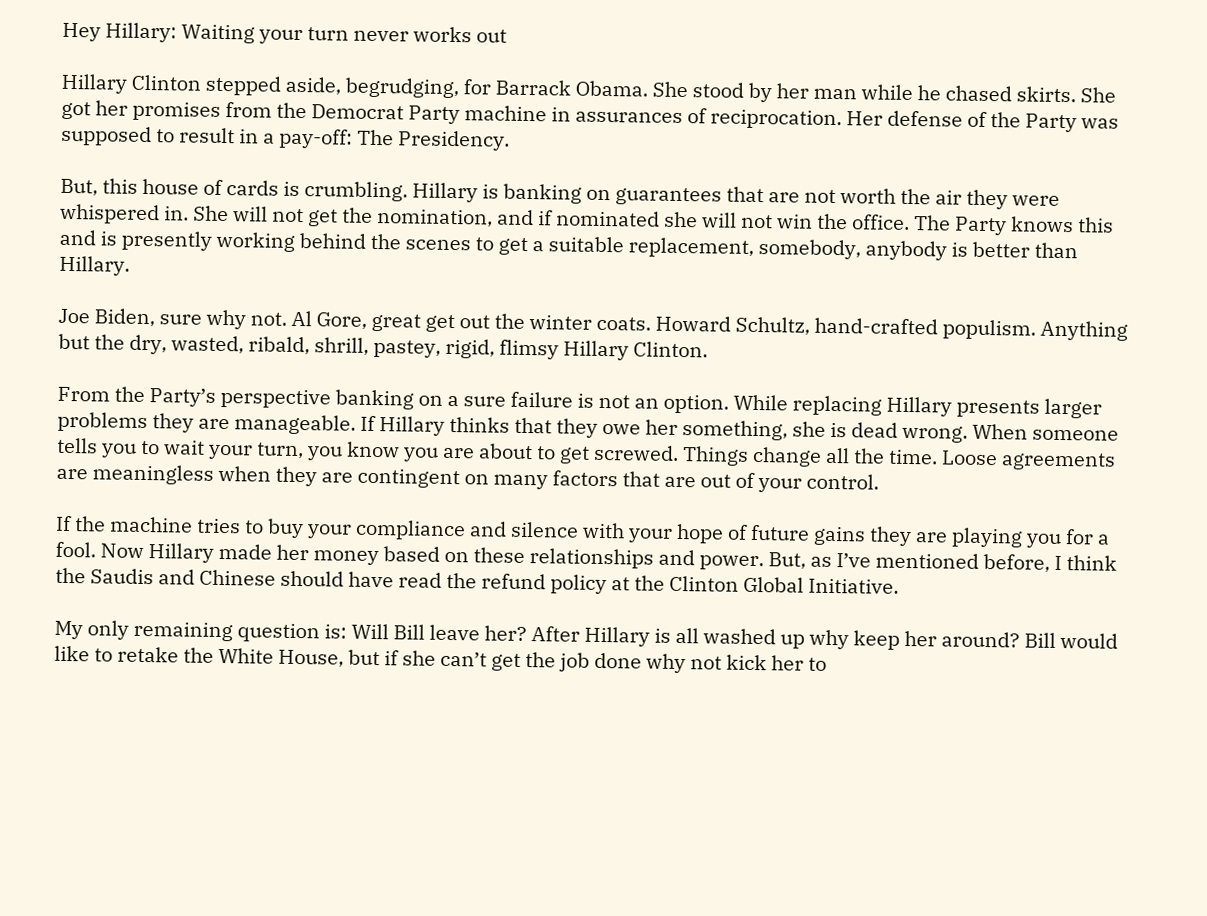Hey Hillary: Waiting your turn never works out

Hillary Clinton stepped aside, begrudging, for Barrack Obama. She stood by her man while he chased skirts. She got her promises from the Democrat Party machine in assurances of reciprocation. Her defense of the Party was supposed to result in a pay-off: The Presidency.

But, this house of cards is crumbling. Hillary is banking on guarantees that are not worth the air they were whispered in. She will not get the nomination, and if nominated she will not win the office. The Party knows this and is presently working behind the scenes to get a suitable replacement, somebody, anybody is better than Hillary.

Joe Biden, sure why not. Al Gore, great get out the winter coats. Howard Schultz, hand-crafted populism. Anything but the dry, wasted, ribald, shrill, pastey, rigid, flimsy Hillary Clinton.

From the Party’s perspective banking on a sure failure is not an option. While replacing Hillary presents larger problems they are manageable. If Hillary thinks that they owe her something, she is dead wrong. When someone tells you to wait your turn, you know you are about to get screwed. Things change all the time. Loose agreements are meaningless when they are contingent on many factors that are out of your control.

If the machine tries to buy your compliance and silence with your hope of future gains they are playing you for a fool. Now Hillary made her money based on these relationships and power. But, as I’ve mentioned before, I think the Saudis and Chinese should have read the refund policy at the Clinton Global Initiative.

My only remaining question is: Will Bill leave her? After Hillary is all washed up why keep her around? Bill would like to retake the White House, but if she can’t get the job done why not kick her to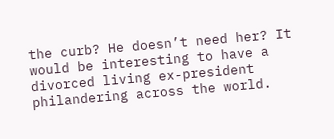the curb? He doesn’t need her? It would be interesting to have a divorced living ex-president philandering across the world.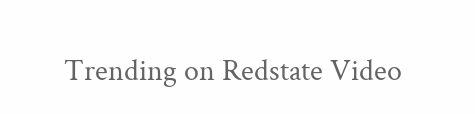Trending on Redstate Video